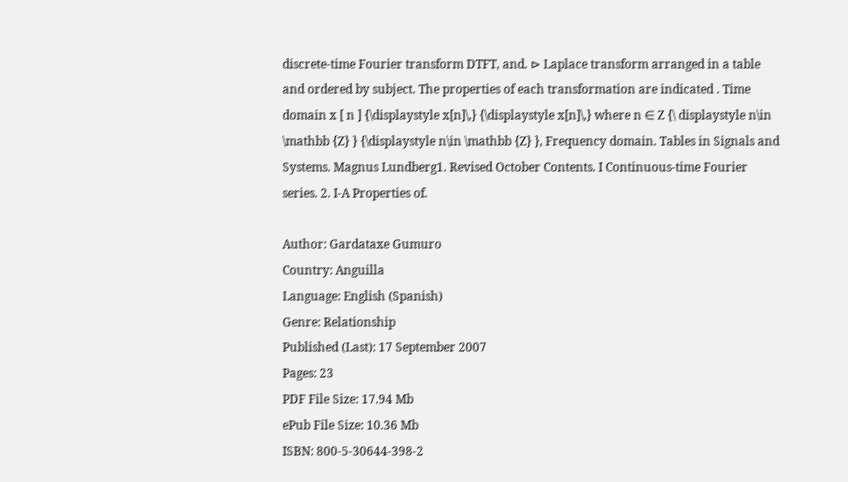discrete-time Fourier transform DTFT, and. ⊳ Laplace transform arranged in a table and ordered by subject. The properties of each transformation are indicated . Time domain x [ n ] {\displaystyle x[n]\,} {\displaystyle x[n]\,} where n ∈ Z {\ displaystyle n\in \mathbb {Z} } {\displaystyle n\in \mathbb {Z} }, Frequency domain. Tables in Signals and Systems. Magnus Lundberg1. Revised October Contents. I Continuous-time Fourier series. 2. I-A Properties of.

Author: Gardataxe Gumuro
Country: Anguilla
Language: English (Spanish)
Genre: Relationship
Published (Last): 17 September 2007
Pages: 23
PDF File Size: 17.94 Mb
ePub File Size: 10.36 Mb
ISBN: 800-5-30644-398-2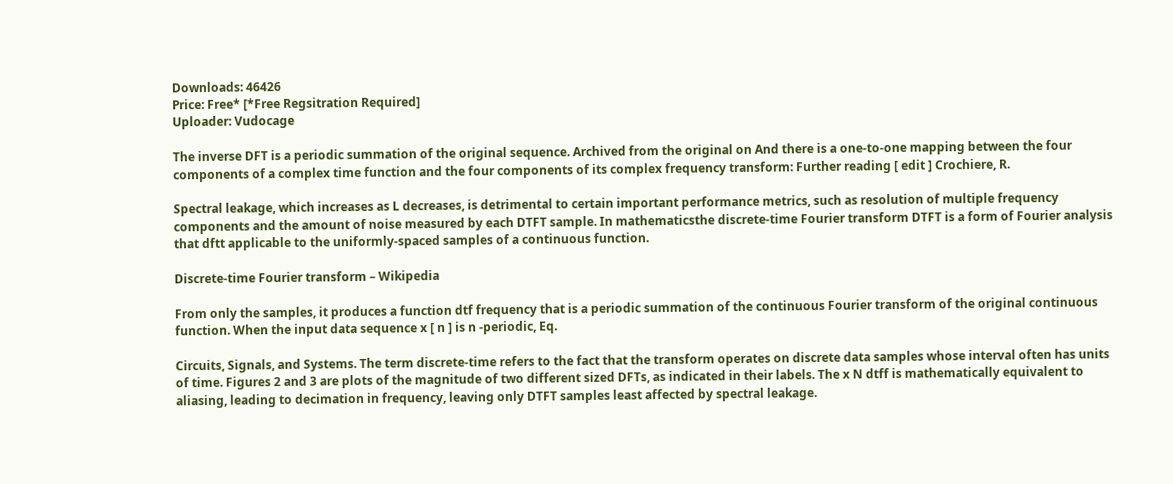Downloads: 46426
Price: Free* [*Free Regsitration Required]
Uploader: Vudocage

The inverse DFT is a periodic summation of the original sequence. Archived from the original on And there is a one-to-one mapping between the four components of a complex time function and the four components of its complex frequency transform: Further reading [ edit ] Crochiere, R.

Spectral leakage, which increases as L decreases, is detrimental to certain important performance metrics, such as resolution of multiple frequency components and the amount of noise measured by each DTFT sample. In mathematicsthe discrete-time Fourier transform DTFT is a form of Fourier analysis that dftt applicable to the uniformly-spaced samples of a continuous function.

Discrete-time Fourier transform – Wikipedia

From only the samples, it produces a function dtf frequency that is a periodic summation of the continuous Fourier transform of the original continuous function. When the input data sequence x [ n ] is n -periodic, Eq.

Circuits, Signals, and Systems. The term discrete-time refers to the fact that the transform operates on discrete data samples whose interval often has units of time. Figures 2 and 3 are plots of the magnitude of two different sized DFTs, as indicated in their labels. The x N dtff is mathematically equivalent to aliasing, leading to decimation in frequency, leaving only DTFT samples least affected by spectral leakage.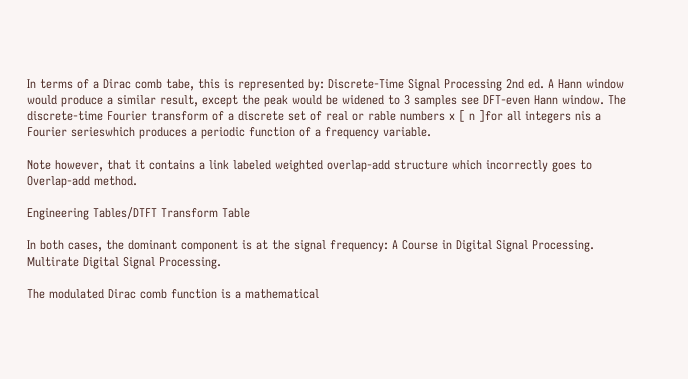In terms of a Dirac comb tabe, this is represented by: Discrete-Time Signal Processing 2nd ed. A Hann window would produce a similar result, except the peak would be widened to 3 samples see DFT-even Hann window. The discrete-time Fourier transform of a discrete set of real or rable numbers x [ n ]for all integers nis a Fourier serieswhich produces a periodic function of a frequency variable.

Note however, that it contains a link labeled weighted overlap-add structure which incorrectly goes to Overlap-add method.

Engineering Tables/DTFT Transform Table

In both cases, the dominant component is at the signal frequency: A Course in Digital Signal Processing. Multirate Digital Signal Processing.

The modulated Dirac comb function is a mathematical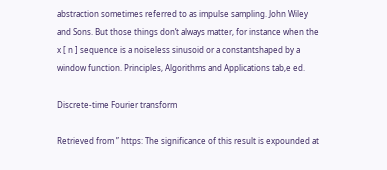abstraction sometimes referred to as impulse sampling. John Wiley and Sons. But those things don’t always matter, for instance when the x [ n ] sequence is a noiseless sinusoid or a constantshaped by a window function. Principles, Algorithms and Applications tab,e ed.

Discrete-time Fourier transform

Retrieved from ” https: The significance of this result is expounded at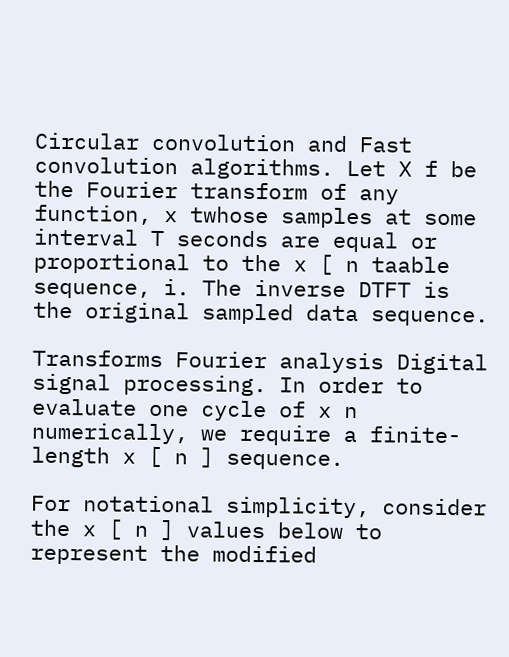Circular convolution and Fast convolution algorithms. Let X f be the Fourier transform of any function, x twhose samples at some interval T seconds are equal or proportional to the x [ n taable sequence, i. The inverse DTFT is the original sampled data sequence.

Transforms Fourier analysis Digital signal processing. In order to evaluate one cycle of x n numerically, we require a finite-length x [ n ] sequence.

For notational simplicity, consider the x [ n ] values below to represent the modified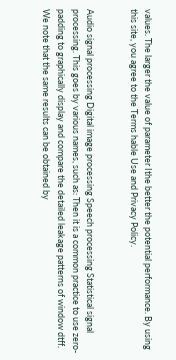values. The larger the value of parameter Ithe better the potential performance. By using this site, you agree to the Terms hable Use and Privacy Policy.


Audio signal processing Digital image processing Speech processing Statistical signal processing. This goes by various names, such as: Then it is a common practice to use zero-padding to graphically display and compare the detailed leakage patterns of window dtff. We note that the same results can be obtained by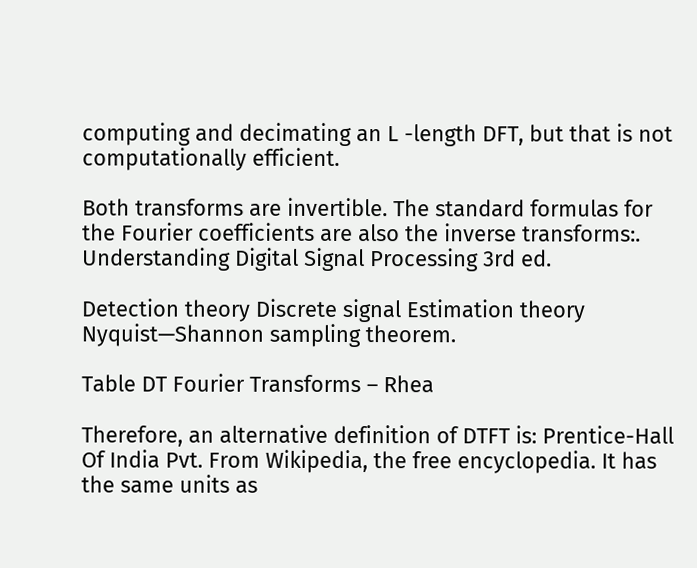computing and decimating an L -length DFT, but that is not computationally efficient.

Both transforms are invertible. The standard formulas for the Fourier coefficients are also the inverse transforms:. Understanding Digital Signal Processing 3rd ed.

Detection theory Discrete signal Estimation theory Nyquist—Shannon sampling theorem.

Table DT Fourier Transforms – Rhea

Therefore, an alternative definition of DTFT is: Prentice-Hall Of India Pvt. From Wikipedia, the free encyclopedia. It has the same units as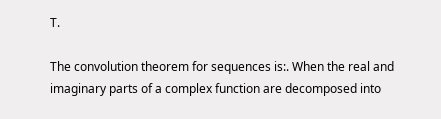T.

The convolution theorem for sequences is:. When the real and imaginary parts of a complex function are decomposed into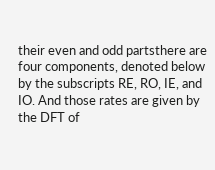their even and odd partsthere are four components, denoted below by the subscripts RE, RO, IE, and IO. And those rates are given by the DFT of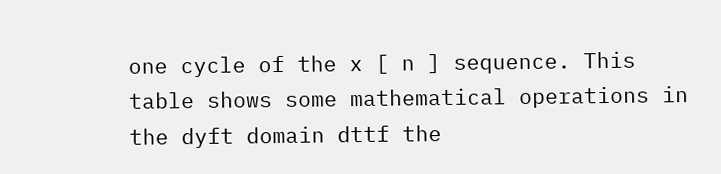one cycle of the x [ n ] sequence. This table shows some mathematical operations in the dyft domain dttf the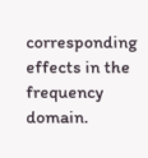corresponding effects in the frequency domain.